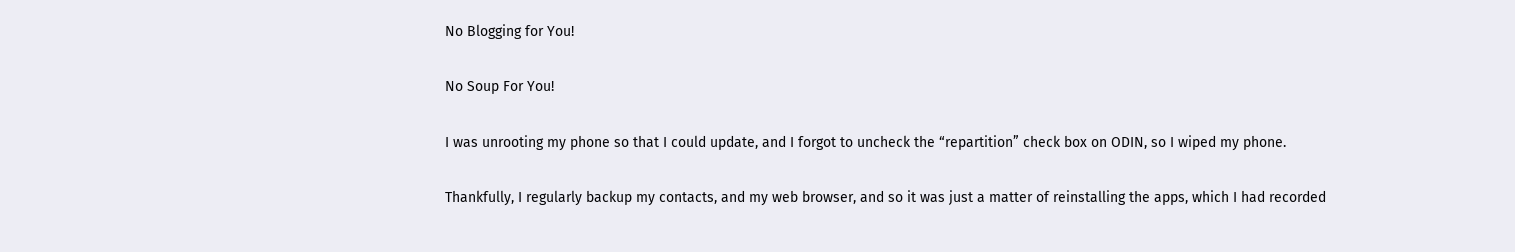No Blogging for You!

No Soup For You!

I was unrooting my phone so that I could update, and I forgot to uncheck the “repartition” check box on ODIN, so I wiped my phone.

Thankfully, I regularly backup my contacts, and my web browser, and so it was just a matter of reinstalling the apps, which I had recorded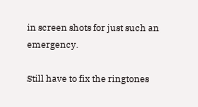in screen shots for just such an emergency.

Still have to fix the ringtones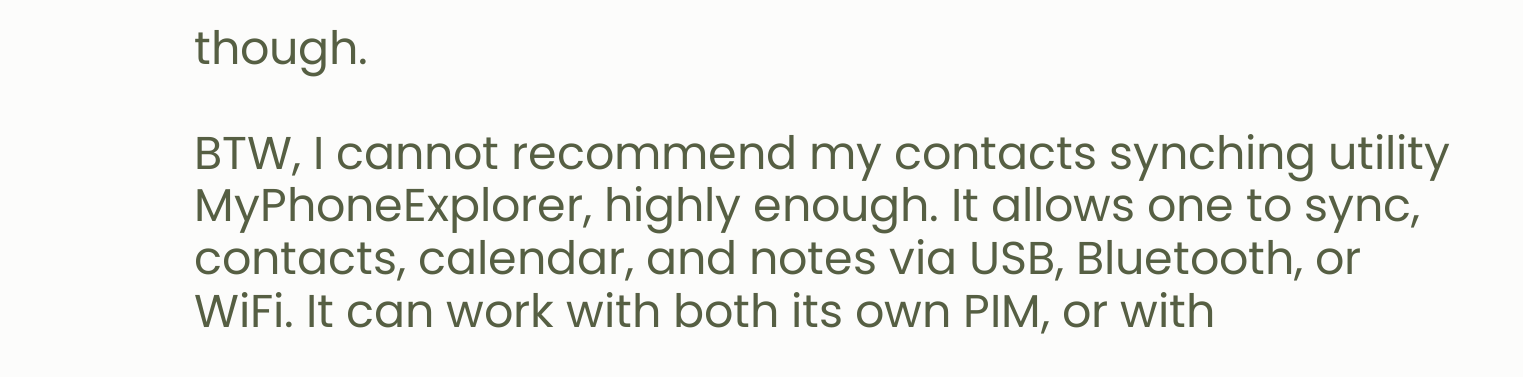though.

BTW, I cannot recommend my contacts synching utility MyPhoneExplorer, highly enough. It allows one to sync, contacts, calendar, and notes via USB, Bluetooth, or WiFi. It can work with both its own PIM, or with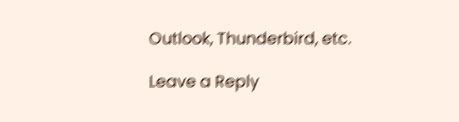Outlook, Thunderbird, etc.

Leave a Reply